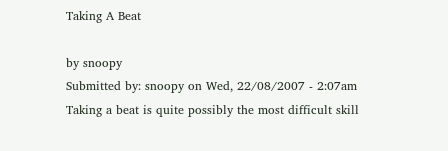Taking A Beat

by snoopy
Submitted by: snoopy on Wed, 22/08/2007 - 2:07am
Taking a beat is quite possibly the most difficult skill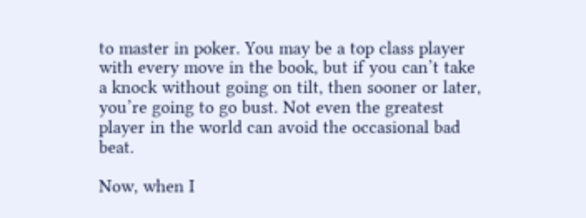to master in poker. You may be a top class player with every move in the book, but if you can’t take a knock without going on tilt, then sooner or later, you’re going to go bust. Not even the greatest player in the world can avoid the occasional bad beat.

Now, when I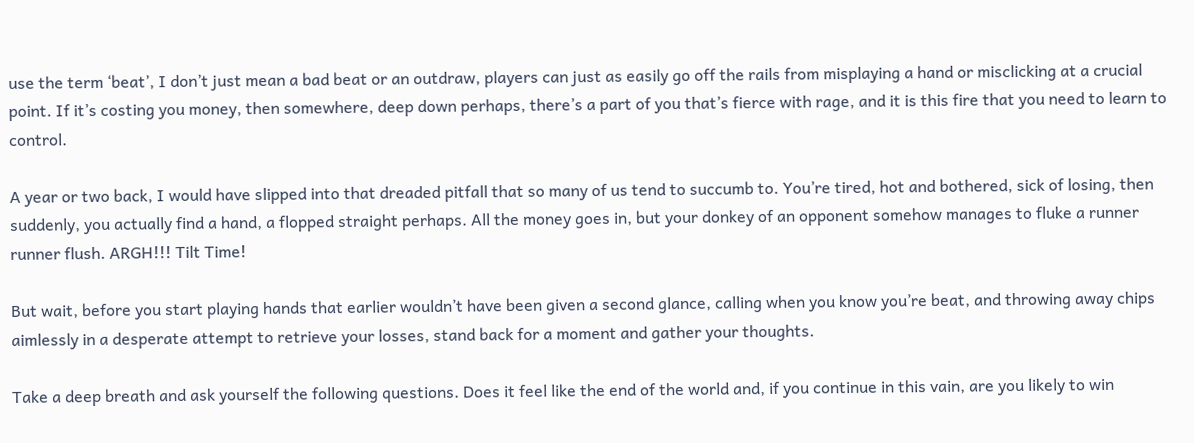use the term ‘beat’, I don’t just mean a bad beat or an outdraw, players can just as easily go off the rails from misplaying a hand or misclicking at a crucial point. If it’s costing you money, then somewhere, deep down perhaps, there’s a part of you that’s fierce with rage, and it is this fire that you need to learn to control.

A year or two back, I would have slipped into that dreaded pitfall that so many of us tend to succumb to. You’re tired, hot and bothered, sick of losing, then suddenly, you actually find a hand, a flopped straight perhaps. All the money goes in, but your donkey of an opponent somehow manages to fluke a runner runner flush. ARGH!!! Tilt Time!

But wait, before you start playing hands that earlier wouldn’t have been given a second glance, calling when you know you’re beat, and throwing away chips aimlessly in a desperate attempt to retrieve your losses, stand back for a moment and gather your thoughts.

Take a deep breath and ask yourself the following questions. Does it feel like the end of the world and, if you continue in this vain, are you likely to win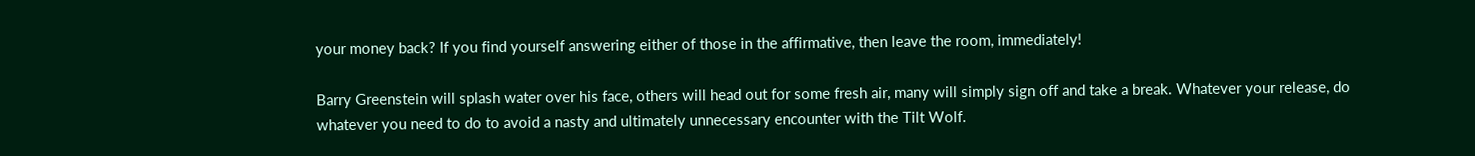your money back? If you find yourself answering either of those in the affirmative, then leave the room, immediately!

Barry Greenstein will splash water over his face, others will head out for some fresh air, many will simply sign off and take a break. Whatever your release, do whatever you need to do to avoid a nasty and ultimately unnecessary encounter with the Tilt Wolf.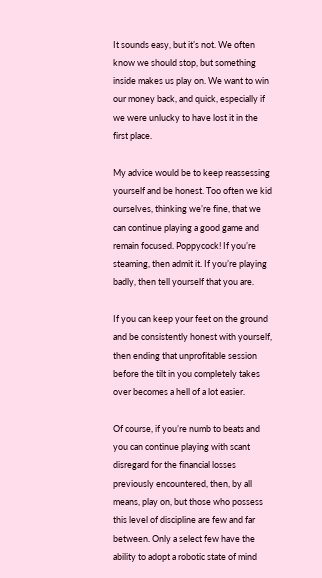It sounds easy, but it’s not. We often know we should stop, but something inside makes us play on. We want to win our money back, and quick, especially if we were unlucky to have lost it in the first place.

My advice would be to keep reassessing yourself and be honest. Too often we kid ourselves, thinking we’re fine, that we can continue playing a good game and remain focused. Poppycock! If you’re steaming, then admit it. If you’re playing badly, then tell yourself that you are.

If you can keep your feet on the ground and be consistently honest with yourself, then ending that unprofitable session before the tilt in you completely takes over becomes a hell of a lot easier.

Of course, if you’re numb to beats and you can continue playing with scant disregard for the financial losses previously encountered, then, by all means, play on, but those who possess this level of discipline are few and far between. Only a select few have the ability to adopt a robotic state of mind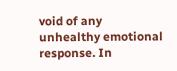void of any unhealthy emotional response. In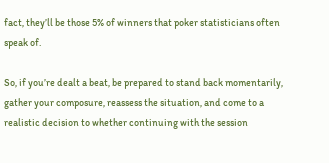fact, they’ll be those 5% of winners that poker statisticians often speak of.

So, if you’re dealt a beat, be prepared to stand back momentarily, gather your composure, reassess the situation, and come to a realistic decision to whether continuing with the session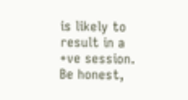is likely to result in a +ve session. Be honest,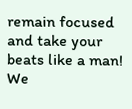remain focused and take your beats like a man! We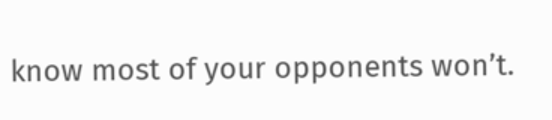know most of your opponents won’t.